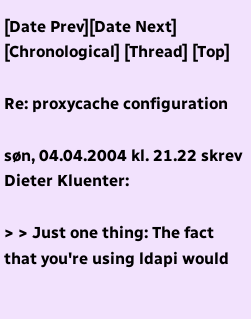[Date Prev][Date Next] [Chronological] [Thread] [Top]

Re: proxycache configuration

søn, 04.04.2004 kl. 21.22 skrev Dieter Kluenter:

> > Just one thing: The fact that you're using ldapi would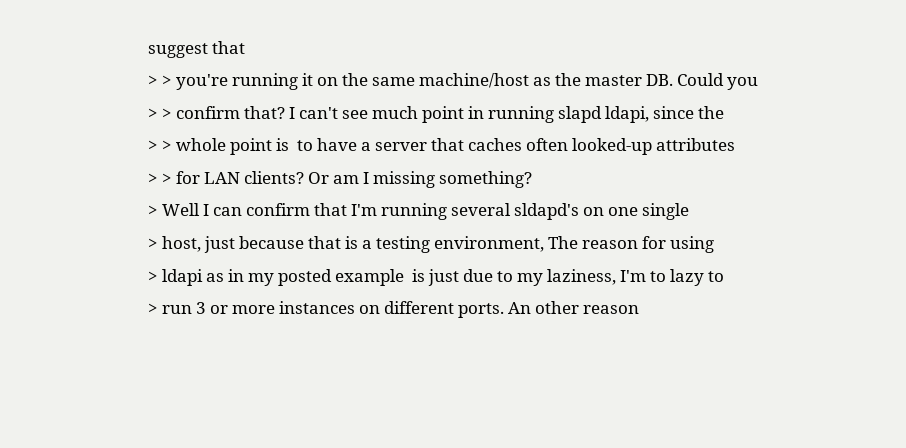suggest that
> > you're running it on the same machine/host as the master DB. Could you
> > confirm that? I can't see much point in running slapd ldapi, since the
> > whole point is  to have a server that caches often looked-up attributes
> > for LAN clients? Or am I missing something?
> Well I can confirm that I'm running several sldapd's on one single
> host, just because that is a testing environment, The reason for using
> ldapi as in my posted example  is just due to my laziness, I'm to lazy to
> run 3 or more instances on different ports. An other reason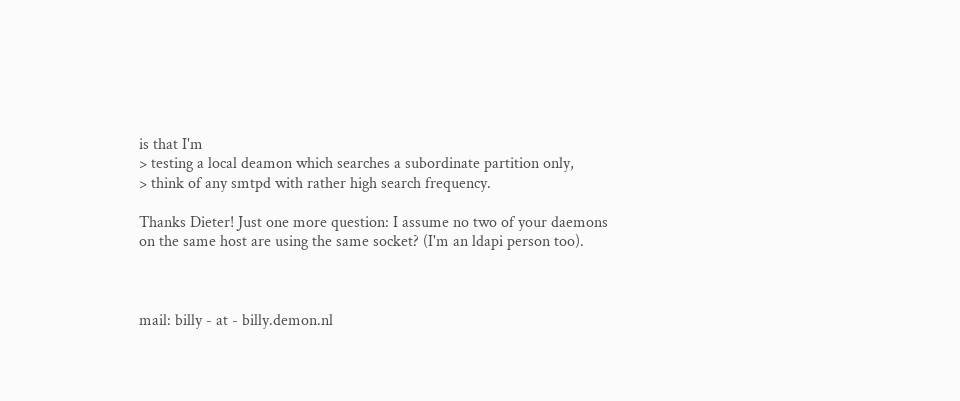is that I'm
> testing a local deamon which searches a subordinate partition only,
> think of any smtpd with rather high search frequency.

Thanks Dieter! Just one more question: I assume no two of your daemons
on the same host are using the same socket? (I'm an ldapi person too).



mail: billy - at - billy.demon.nl